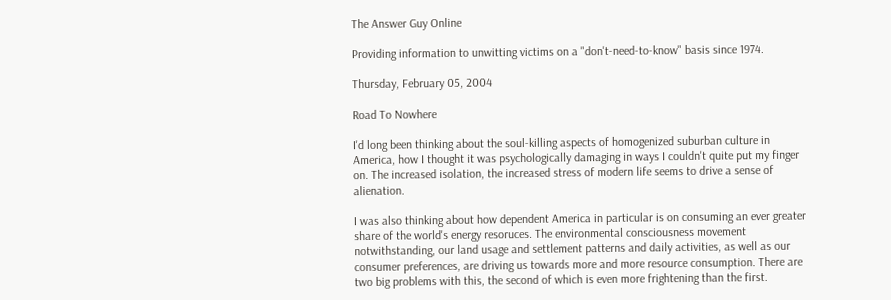The Answer Guy Online

Providing information to unwitting victims on a "don't-need-to-know" basis since 1974.

Thursday, February 05, 2004

Road To Nowhere

I'd long been thinking about the soul-killing aspects of homogenized suburban culture in America, how I thought it was psychologically damaging in ways I couldn't quite put my finger on. The increased isolation, the increased stress of modern life seems to drive a sense of alienation.

I was also thinking about how dependent America in particular is on consuming an ever greater share of the world's energy resoruces. The environmental consciousness movement notwithstanding, our land usage and settlement patterns and daily activities, as well as our consumer preferences, are driving us towards more and more resource consumption. There are two big problems with this, the second of which is even more frightening than the first.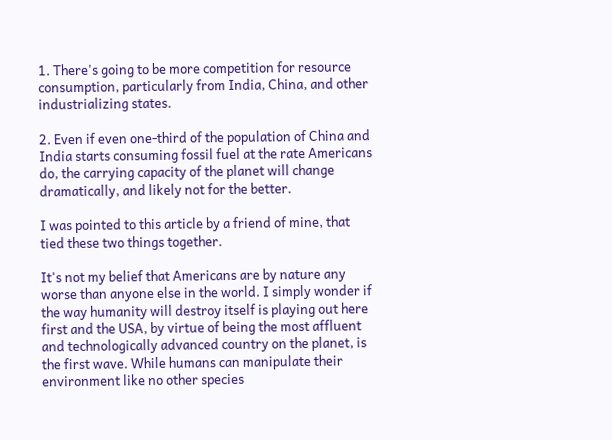1. There's going to be more competition for resource consumption, particularly from India, China, and other industrializing states.

2. Even if even one-third of the population of China and India starts consuming fossil fuel at the rate Americans do, the carrying capacity of the planet will change dramatically, and likely not for the better.

I was pointed to this article by a friend of mine, that tied these two things together.

It's not my belief that Americans are by nature any worse than anyone else in the world. I simply wonder if the way humanity will destroy itself is playing out here first and the USA, by virtue of being the most affluent and technologically advanced country on the planet, is the first wave. While humans can manipulate their environment like no other species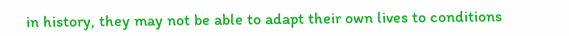in history, they may not be able to adapt their own lives to conditions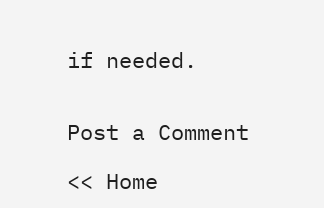if needed.


Post a Comment

<< Home